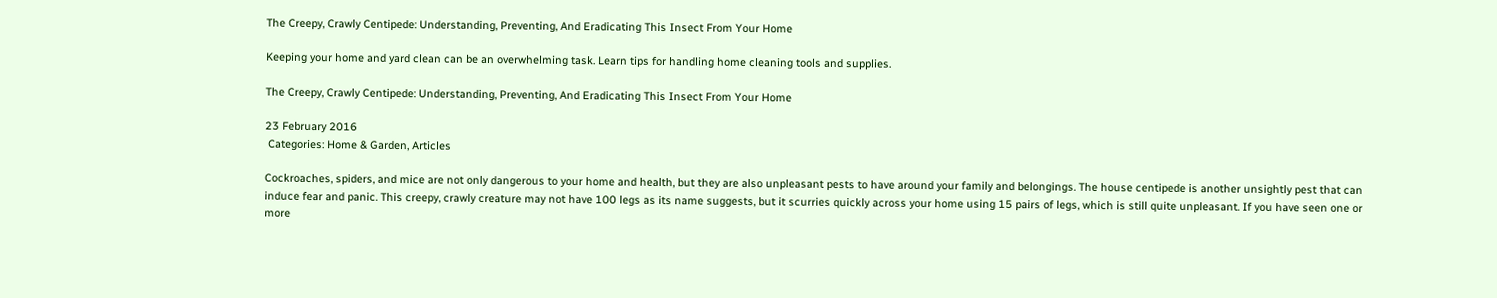The Creepy, Crawly Centipede: Understanding, Preventing, And Eradicating This Insect From Your Home

Keeping your home and yard clean can be an overwhelming task. Learn tips for handling home cleaning tools and supplies.

The Creepy, Crawly Centipede: Understanding, Preventing, And Eradicating This Insect From Your Home

23 February 2016
 Categories: Home & Garden, Articles

Cockroaches, spiders, and mice are not only dangerous to your home and health, but they are also unpleasant pests to have around your family and belongings. The house centipede is another unsightly pest that can induce fear and panic. This creepy, crawly creature may not have 100 legs as its name suggests, but it scurries quickly across your home using 15 pairs of legs, which is still quite unpleasant. If you have seen one or  more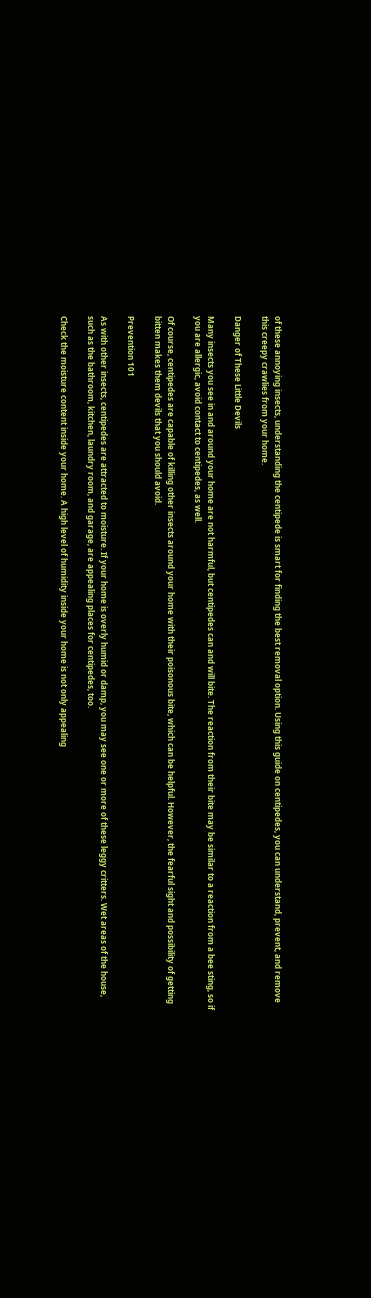of these annoying insects, understanding the centipede is smart for finding the best removal option. Using this guide on centipedes, you can understand, prevent, and remove this creepy crawlies from your home.

Danger of These Little Devils

Many insects you see in and around your home are not harmful, but centipedes can and will bite. The reaction from their bite may be similar to a reaction from a bee sting, so if you are allergic, avoid contact to centipedes, as well.

Of course, centipedes are capable of killing other insects around your home with their poisonous bite, which can be helpful. However, the fearful sight and possibility of getting bitten makes them devils that you should avoid.

Prevention 101

As with other insects, centipedes are attracted to moisture. If your home is overly humid or damp, you may see one or more of these leggy critters. Wet areas of the house, such as the bathroom, kitchen, laundry room, and garage, are appealing places for centipedes, too.

Check the moisture content inside your home. A high level of humidity inside your home is not only appealing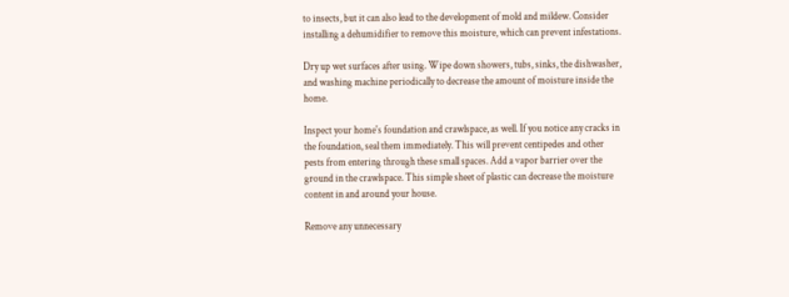to insects, but it can also lead to the development of mold and mildew. Consider installing a dehumidifier to remove this moisture, which can prevent infestations.

Dry up wet surfaces after using. Wipe down showers, tubs, sinks, the dishwasher, and washing machine periodically to decrease the amount of moisture inside the home.

Inspect your home's foundation and crawlspace, as well. If you notice any cracks in the foundation, seal them immediately. This will prevent centipedes and other pests from entering through these small spaces. Add a vapor barrier over the ground in the crawlspace. This simple sheet of plastic can decrease the moisture content in and around your house.

Remove any unnecessary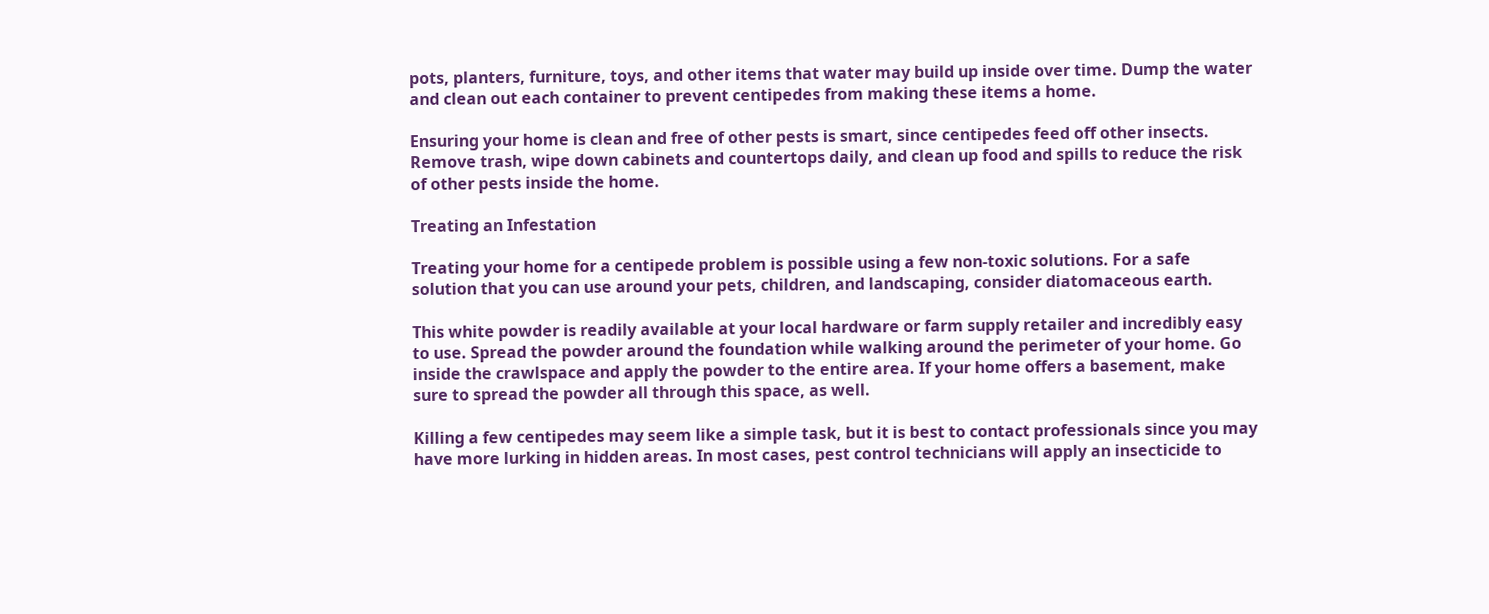pots, planters, furniture, toys, and other items that water may build up inside over time. Dump the water and clean out each container to prevent centipedes from making these items a home.

Ensuring your home is clean and free of other pests is smart, since centipedes feed off other insects. Remove trash, wipe down cabinets and countertops daily, and clean up food and spills to reduce the risk of other pests inside the home.

Treating an Infestation

Treating your home for a centipede problem is possible using a few non-toxic solutions. For a safe solution that you can use around your pets, children, and landscaping, consider diatomaceous earth.

This white powder is readily available at your local hardware or farm supply retailer and incredibly easy to use. Spread the powder around the foundation while walking around the perimeter of your home. Go inside the crawlspace and apply the powder to the entire area. If your home offers a basement, make sure to spread the powder all through this space, as well.

Killing a few centipedes may seem like a simple task, but it is best to contact professionals since you may have more lurking in hidden areas. In most cases, pest control technicians will apply an insecticide to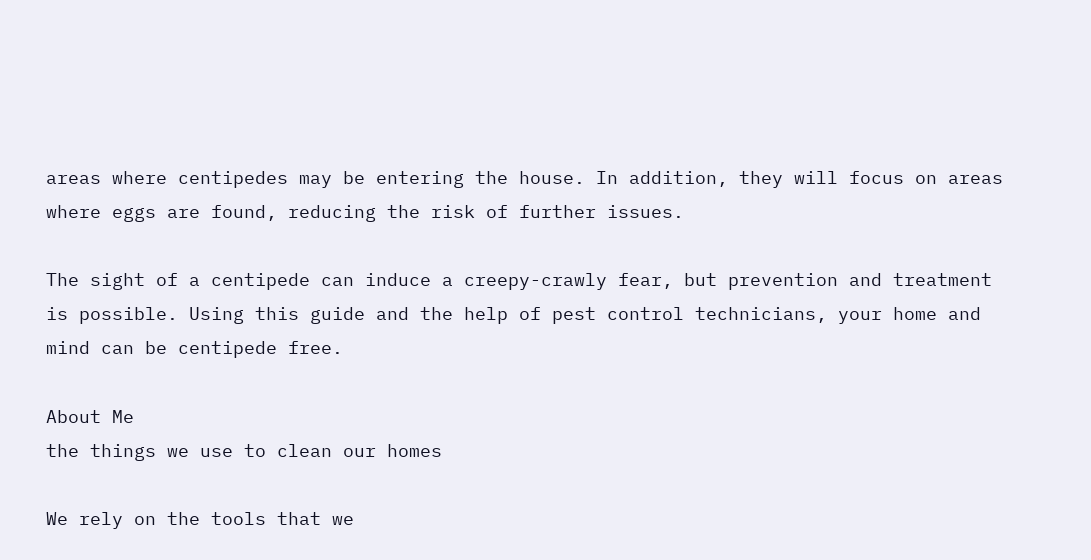areas where centipedes may be entering the house. In addition, they will focus on areas where eggs are found, reducing the risk of further issues.

The sight of a centipede can induce a creepy-crawly fear, but prevention and treatment is possible. Using this guide and the help of pest control technicians, your home and mind can be centipede free.

About Me
the things we use to clean our homes

We rely on the tools that we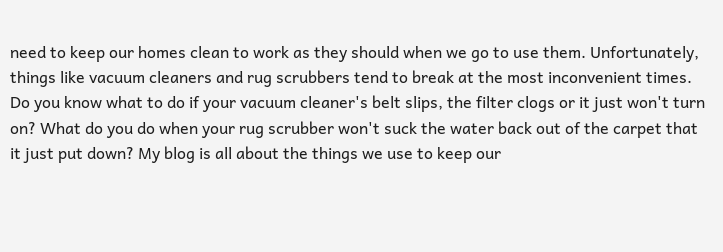need to keep our homes clean to work as they should when we go to use them. Unfortunately, things like vacuum cleaners and rug scrubbers tend to break at the most inconvenient times. Do you know what to do if your vacuum cleaner's belt slips, the filter clogs or it just won't turn on? What do you do when your rug scrubber won't suck the water back out of the carpet that it just put down? My blog is all about the things we use to keep our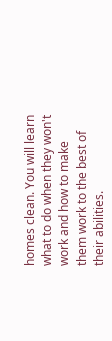homes clean. You will learn what to do when they won't work and how to make them work to the best of their abilities.